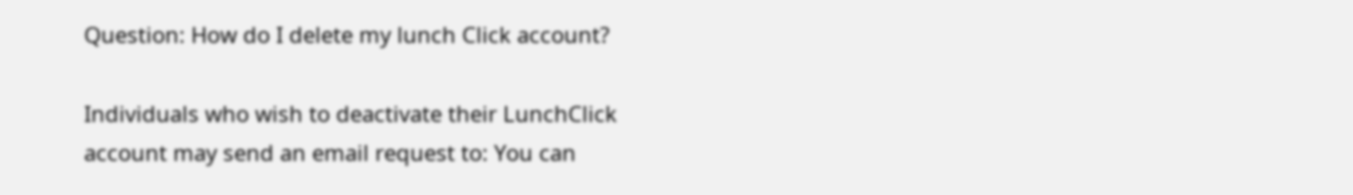Question: How do I delete my lunch Click account?

Individuals who wish to deactivate their LunchClick account may send an email request to: You can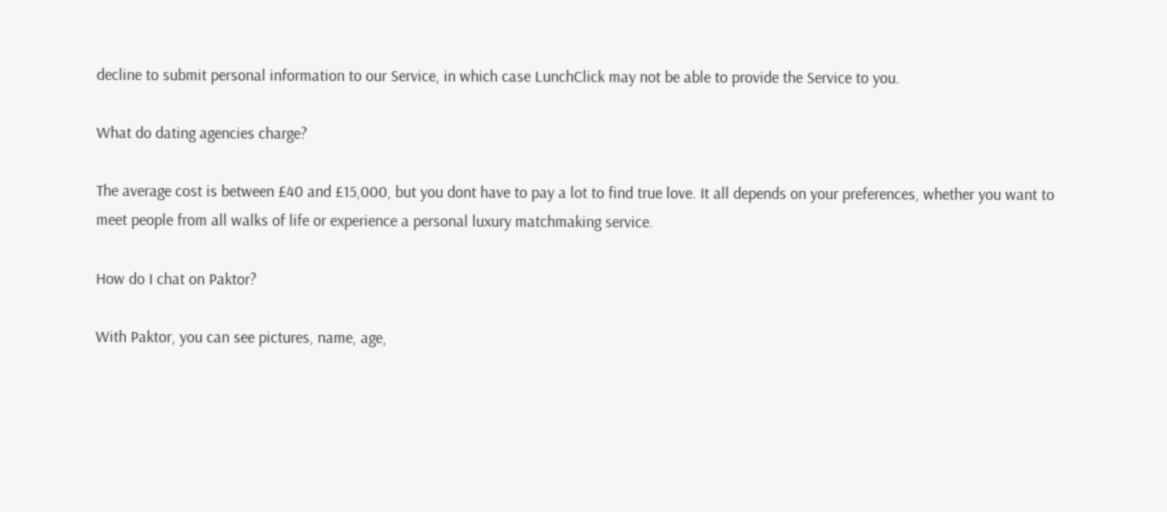decline to submit personal information to our Service, in which case LunchClick may not be able to provide the Service to you.

What do dating agencies charge?

The average cost is between £40 and £15,000, but you dont have to pay a lot to find true love. It all depends on your preferences, whether you want to meet people from all walks of life or experience a personal luxury matchmaking service.

How do I chat on Paktor?

With Paktor, you can see pictures, name, age,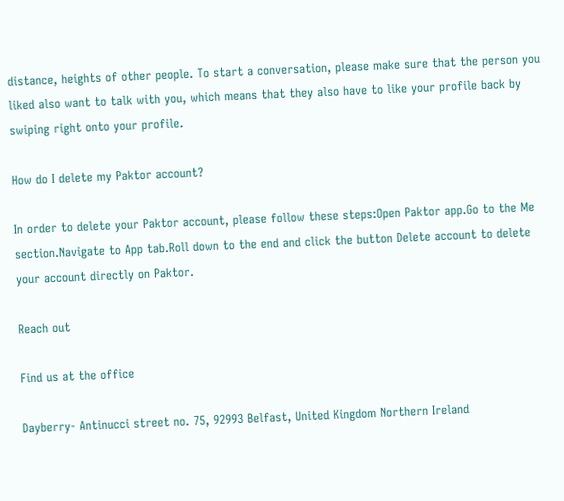distance, heights of other people. To start a conversation, please make sure that the person you liked also want to talk with you, which means that they also have to like your profile back by swiping right onto your profile.

How do I delete my Paktor account?

In order to delete your Paktor account, please follow these steps:Open Paktor app.Go to the Me section.Navigate to App tab.Roll down to the end and click the button Delete account to delete your account directly on Paktor.

Reach out

Find us at the office

Dayberry- Antinucci street no. 75, 92993 Belfast, United Kingdom Northern Ireland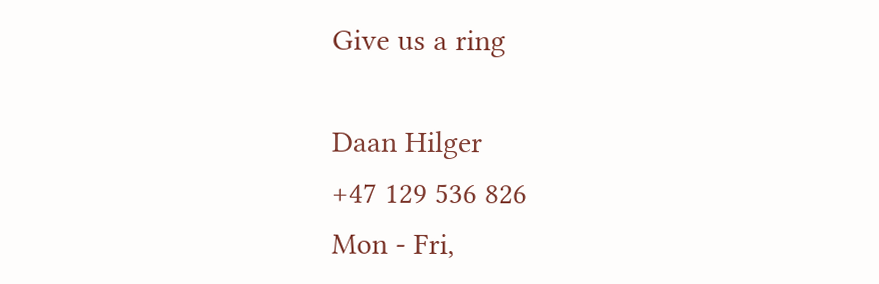Give us a ring

Daan Hilger
+47 129 536 826
Mon - Fri,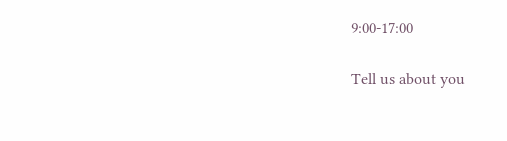9:00-17:00

Tell us about you